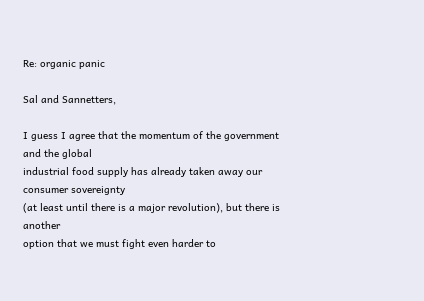Re: organic panic

Sal and Sannetters,

I guess I agree that the momentum of the government and the global
industrial food supply has already taken away our consumer sovereignty
(at least until there is a major revolution), but there is another
option that we must fight even harder to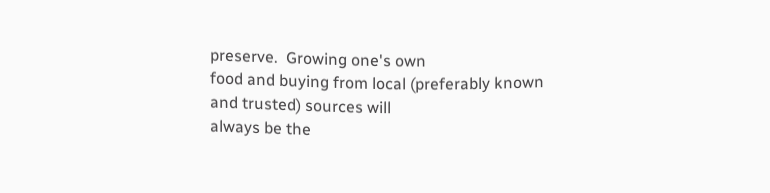preserve.  Growing one's own
food and buying from local (preferably known and trusted) sources will
always be the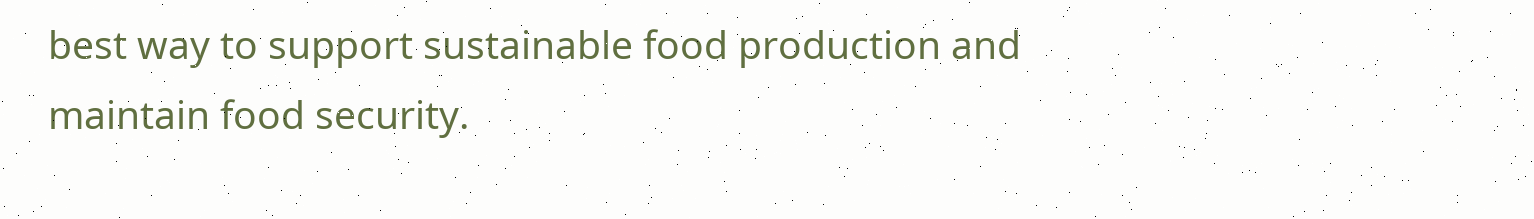best way to support sustainable food production and
maintain food security.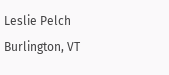Leslie Pelch
Burlington, VT